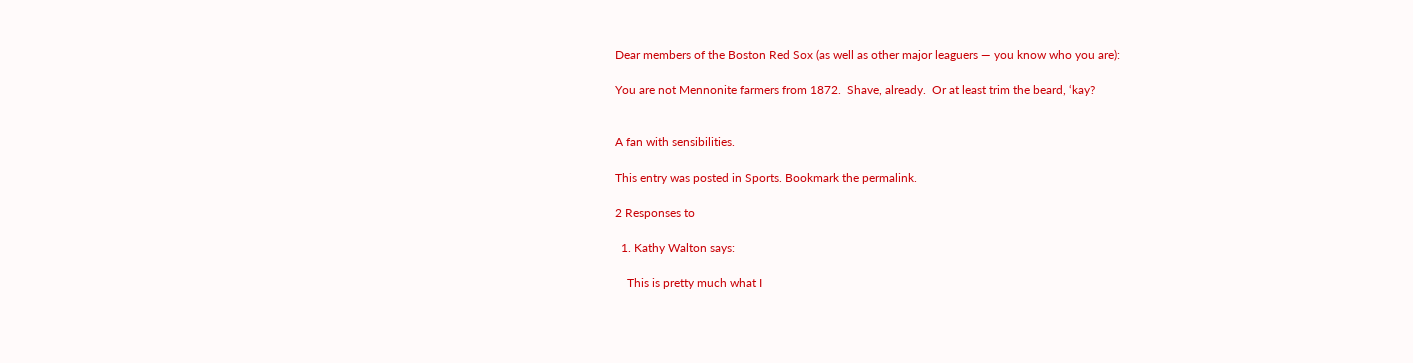Dear members of the Boston Red Sox (as well as other major leaguers — you know who you are):

You are not Mennonite farmers from 1872.  Shave, already.  Or at least trim the beard, ‘kay?


A fan with sensibilities.

This entry was posted in Sports. Bookmark the permalink.

2 Responses to

  1. Kathy Walton says:

    This is pretty much what I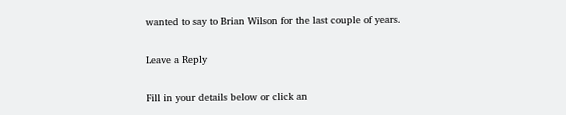wanted to say to Brian Wilson for the last couple of years.

Leave a Reply

Fill in your details below or click an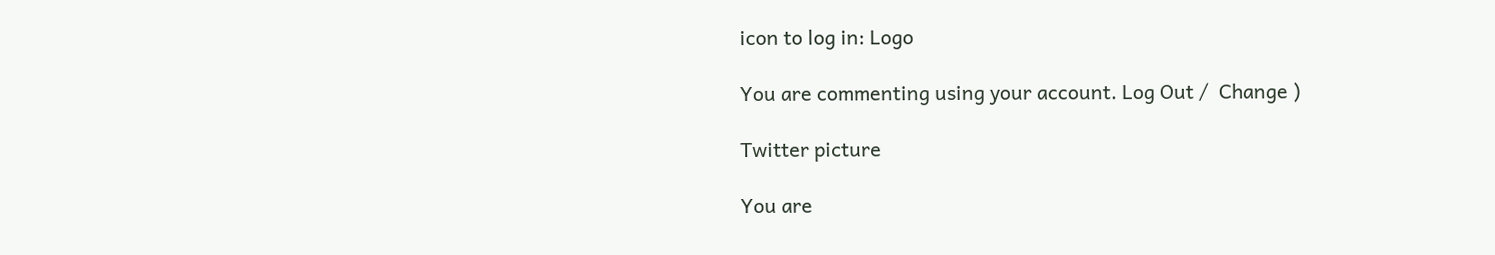icon to log in: Logo

You are commenting using your account. Log Out /  Change )

Twitter picture

You are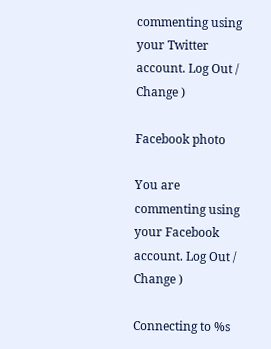commenting using your Twitter account. Log Out /  Change )

Facebook photo

You are commenting using your Facebook account. Log Out /  Change )

Connecting to %s